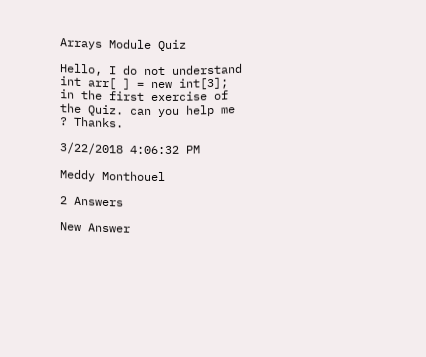Arrays Module Quiz

Hello, I do not understand int arr[ ] = new int[3]; in the first exercise of the Quiz. can you help me ? Thanks.

3/22/2018 4:06:32 PM

Meddy Monthouel

2 Answers

New Answer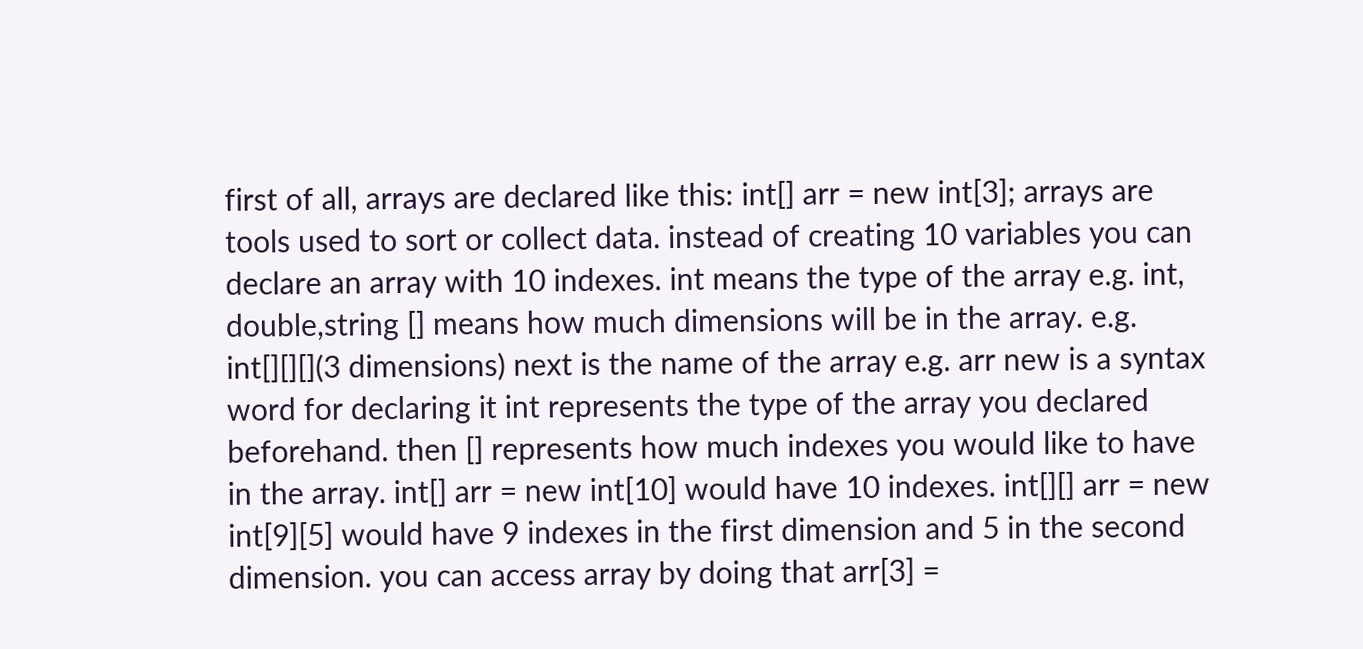first of all, arrays are declared like this: int[] arr = new int[3]; arrays are tools used to sort or collect data. instead of creating 10 variables you can declare an array with 10 indexes. int means the type of the array e.g. int, double,string [] means how much dimensions will be in the array. e.g. int[][][](3 dimensions) next is the name of the array e.g. arr new is a syntax word for declaring it int represents the type of the array you declared beforehand. then [] represents how much indexes you would like to have in the array. int[] arr = new int[10] would have 10 indexes. int[][] arr = new int[9][5] would have 9 indexes in the first dimension and 5 in the second dimension. you can access array by doing that arr[3] =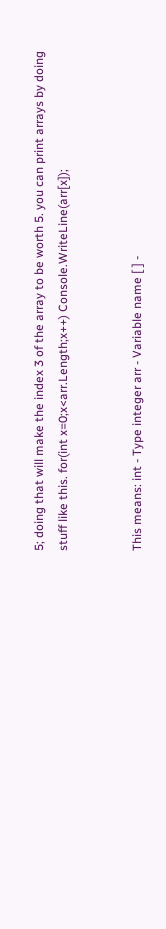5; doing that will make the index 3 of the array to be worth 5. you can print arrays by doing stuff like this. for(int x=0;x<arr.Length;x++) Console.WriteLine(arr[x]);


This means: int - Type integer arr - Variable name [ ] -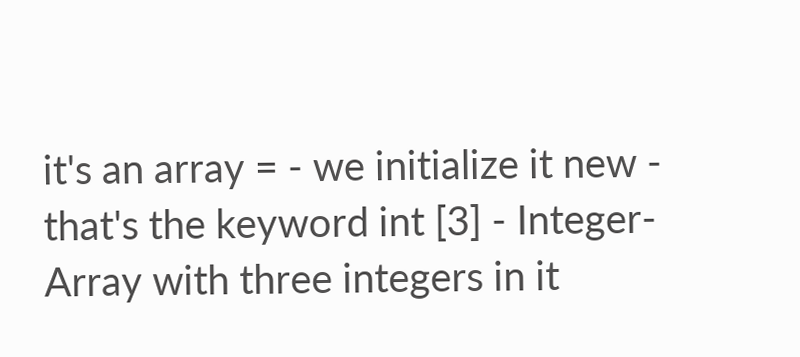it's an array = - we initialize it new - that's the keyword int [3] - Integer-Array with three integers in it